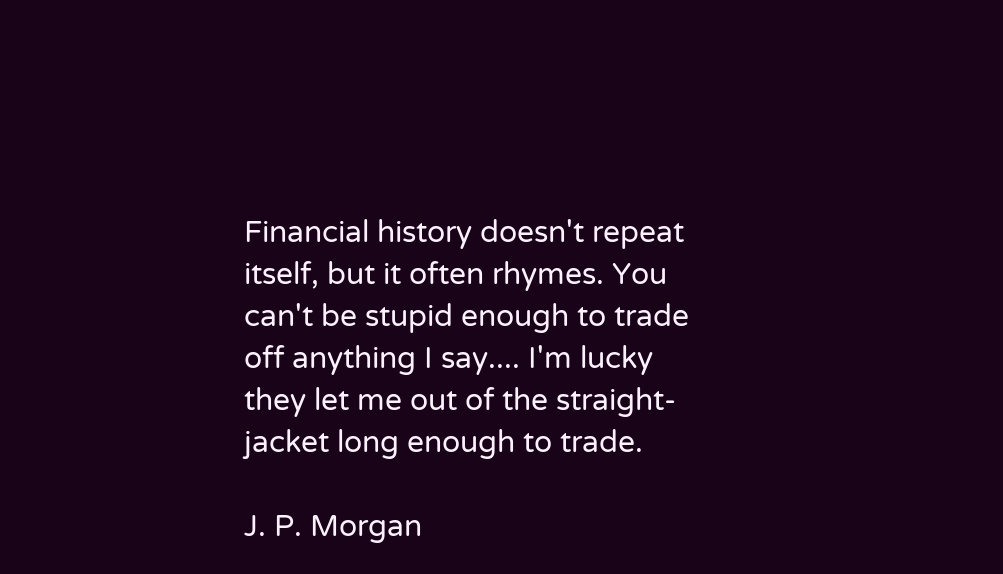Financial history doesn't repeat itself, but it often rhymes. You can't be stupid enough to trade off anything I say.... I'm lucky they let me out of the straight-jacket long enough to trade.

J. P. Morgan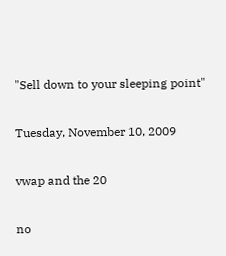"Sell down to your sleeping point"

Tuesday, November 10, 2009

vwap and the 20

no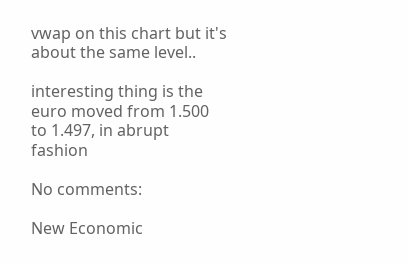vwap on this chart but it's about the same level..

interesting thing is the euro moved from 1.500 to 1.497, in abrupt fashion

No comments:

New Economic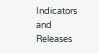Indicators and Releases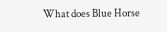What does Blue Horse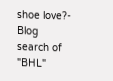shoe love?- Blog search of "BHL"